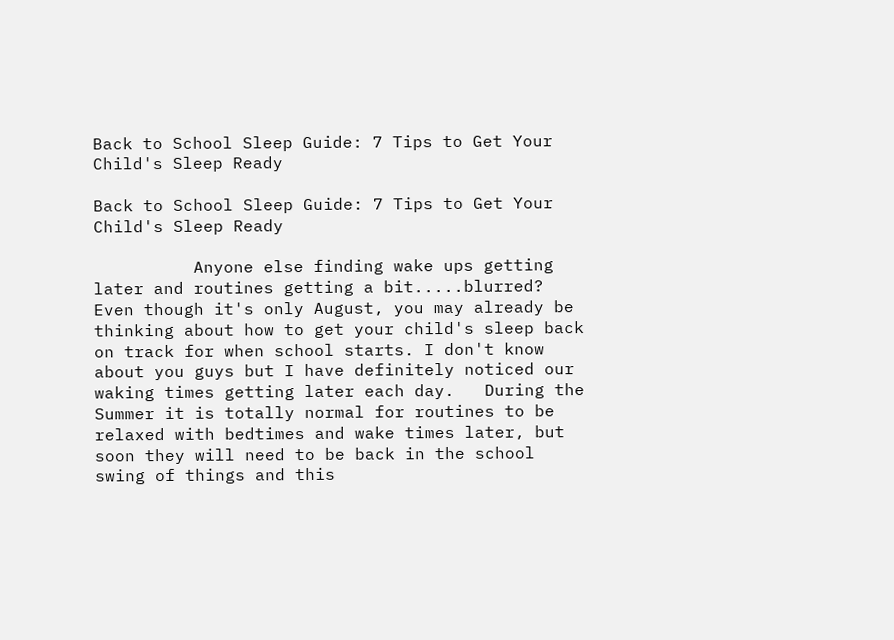Back to School Sleep Guide: 7 Tips to Get Your Child's Sleep Ready

Back to School Sleep Guide: 7 Tips to Get Your Child's Sleep Ready

          Anyone else finding wake ups getting later and routines getting a bit.....blurred? Even though it's only August, you may already be thinking about how to get your child's sleep back on track for when school starts. I don't know about you guys but I have definitely noticed our waking times getting later each day.   During the Summer it is totally normal for routines to be relaxed with bedtimes and wake times later, but soon they will need to be back in the school swing of things and this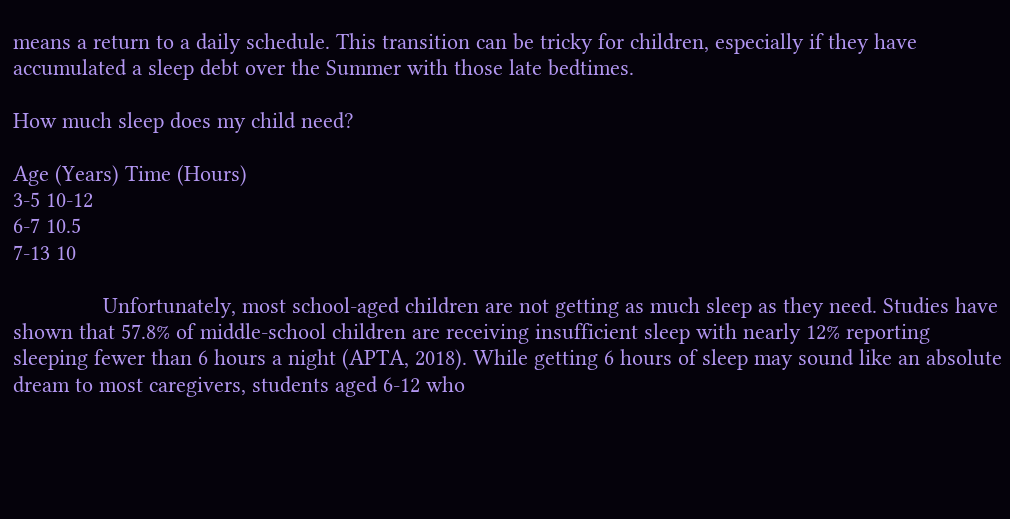means a return to a daily schedule. This transition can be tricky for children, especially if they have accumulated a sleep debt over the Summer with those late bedtimes.

How much sleep does my child need?

Age (Years) Time (Hours)
3-5 10-12
6-7 10.5
7-13 10

               Unfortunately, most school-aged children are not getting as much sleep as they need. Studies have shown that 57.8% of middle-school children are receiving insufficient sleep with nearly 12% reporting sleeping fewer than 6 hours a night (APTA, 2018). While getting 6 hours of sleep may sound like an absolute dream to most caregivers, students aged 6-12 who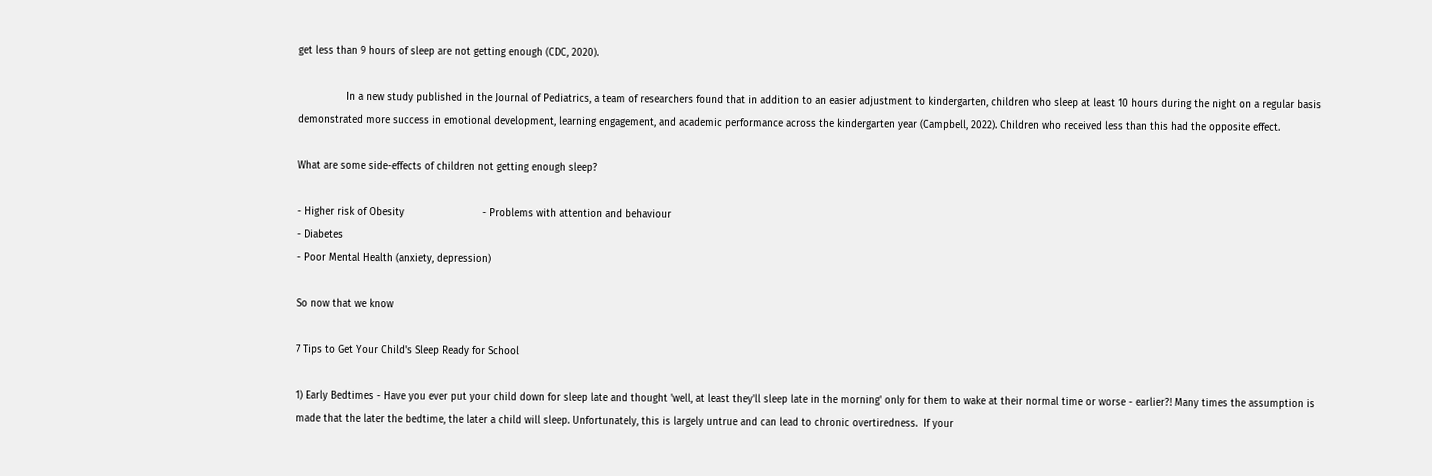get less than 9 hours of sleep are not getting enough (CDC, 2020).

                In a new study published in the Journal of Pediatrics, a team of researchers found that in addition to an easier adjustment to kindergarten, children who sleep at least 10 hours during the night on a regular basis demonstrated more success in emotional development, learning engagement, and academic performance across the kindergarten year (Campbell, 2022). Children who received less than this had the opposite effect.

What are some side-effects of children not getting enough sleep?

- Higher risk of Obesity                          - Problems with attention and behaviour
- Diabetes
- Poor Mental Health (anxiety, depression)

So now that we know

7 Tips to Get Your Child's Sleep Ready for School

1) Early Bedtimes - Have you ever put your child down for sleep late and thought 'well, at least they'll sleep late in the morning' only for them to wake at their normal time or worse - earlier?! Many times the assumption is made that the later the bedtime, the later a child will sleep. Unfortunately, this is largely untrue and can lead to chronic overtiredness.  If your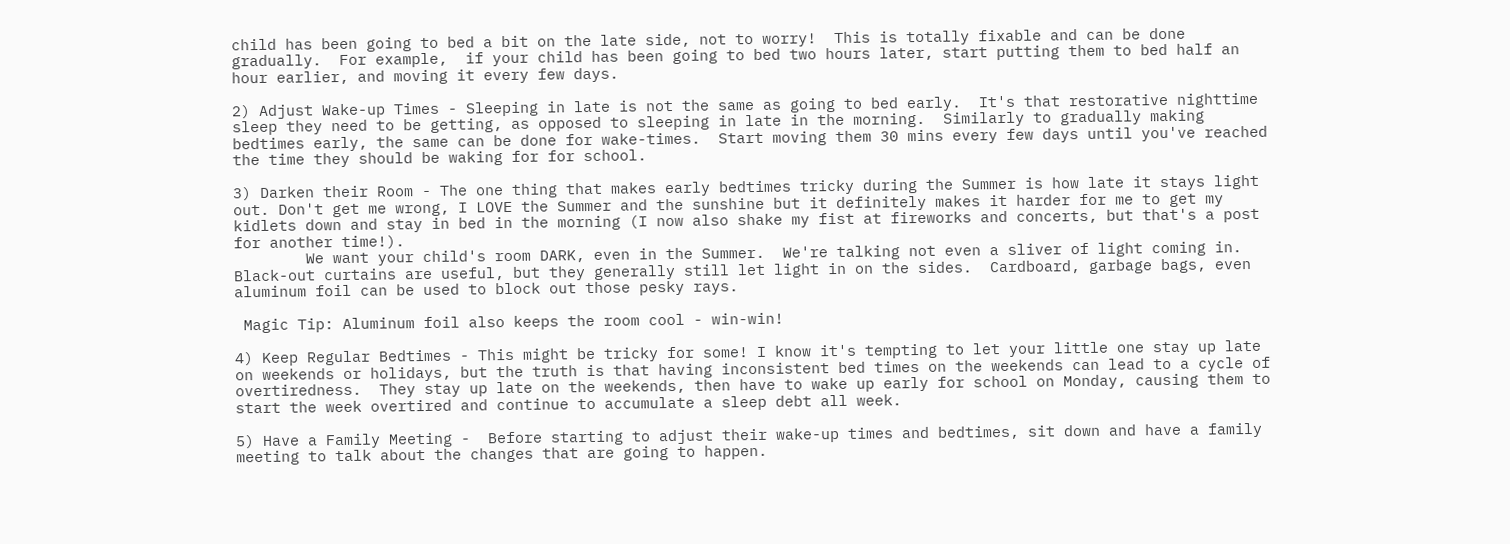child has been going to bed a bit on the late side, not to worry!  This is totally fixable and can be done gradually.  For example,  if your child has been going to bed two hours later, start putting them to bed half an hour earlier, and moving it every few days.

2) Adjust Wake-up Times - Sleeping in late is not the same as going to bed early.  It's that restorative nighttime sleep they need to be getting, as opposed to sleeping in late in the morning.  Similarly to gradually making bedtimes early, the same can be done for wake-times.  Start moving them 30 mins every few days until you've reached the time they should be waking for for school.

3) Darken their Room - The one thing that makes early bedtimes tricky during the Summer is how late it stays light out. Don't get me wrong, I LOVE the Summer and the sunshine but it definitely makes it harder for me to get my kidlets down and stay in bed in the morning (I now also shake my fist at fireworks and concerts, but that's a post for another time!).
        We want your child's room DARK, even in the Summer.  We're talking not even a sliver of light coming in.  Black-out curtains are useful, but they generally still let light in on the sides.  Cardboard, garbage bags, even aluminum foil can be used to block out those pesky rays.

 Magic Tip: Aluminum foil also keeps the room cool - win-win!

4) Keep Regular Bedtimes - This might be tricky for some! I know it's tempting to let your little one stay up late on weekends or holidays, but the truth is that having inconsistent bed times on the weekends can lead to a cycle of overtiredness.  They stay up late on the weekends, then have to wake up early for school on Monday, causing them to start the week overtired and continue to accumulate a sleep debt all week.

5) Have a Family Meeting -  Before starting to adjust their wake-up times and bedtimes, sit down and have a family meeting to talk about the changes that are going to happen.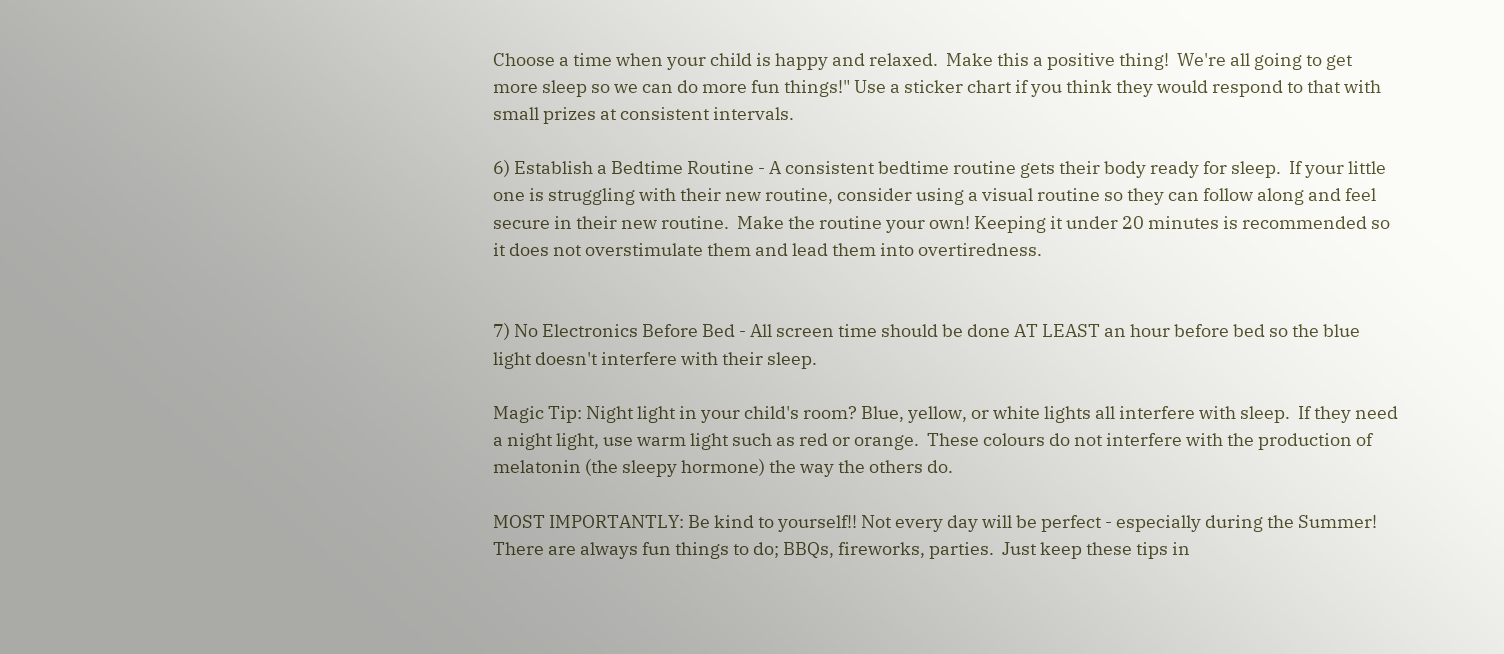Choose a time when your child is happy and relaxed.  Make this a positive thing!  We're all going to get more sleep so we can do more fun things!" Use a sticker chart if you think they would respond to that with small prizes at consistent intervals.

6) Establish a Bedtime Routine - A consistent bedtime routine gets their body ready for sleep.  If your little one is struggling with their new routine, consider using a visual routine so they can follow along and feel secure in their new routine.  Make the routine your own! Keeping it under 20 minutes is recommended so it does not overstimulate them and lead them into overtiredness.


7) No Electronics Before Bed - All screen time should be done AT LEAST an hour before bed so the blue light doesn't interfere with their sleep.

Magic Tip: Night light in your child's room? Blue, yellow, or white lights all interfere with sleep.  If they need a night light, use warm light such as red or orange.  These colours do not interfere with the production of melatonin (the sleepy hormone) the way the others do.

MOST IMPORTANTLY: Be kind to yourself!! Not every day will be perfect - especially during the Summer!  There are always fun things to do; BBQs, fireworks, parties.  Just keep these tips in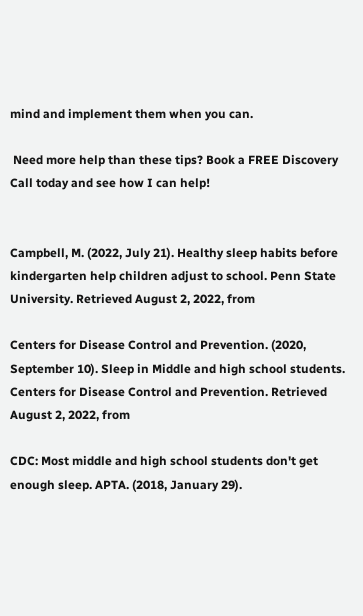mind and implement them when you can.

 Need more help than these tips? Book a FREE Discovery Call today and see how I can help!


Campbell, M. (2022, July 21). Healthy sleep habits before kindergarten help children adjust to school. Penn State University. Retrieved August 2, 2022, from

Centers for Disease Control and Prevention. (2020, September 10). Sleep in Middle and high school students. Centers for Disease Control and Prevention. Retrieved August 2, 2022, from

CDC: Most middle and high school students don't get enough sleep. APTA. (2018, January 29).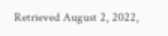Retrieved August 2, 2022,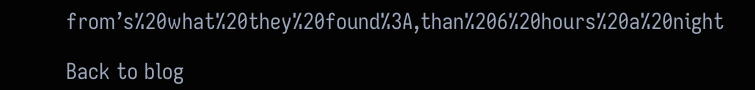from’s%20what%20they%20found%3A,than%206%20hours%20a%20night

Back to blog